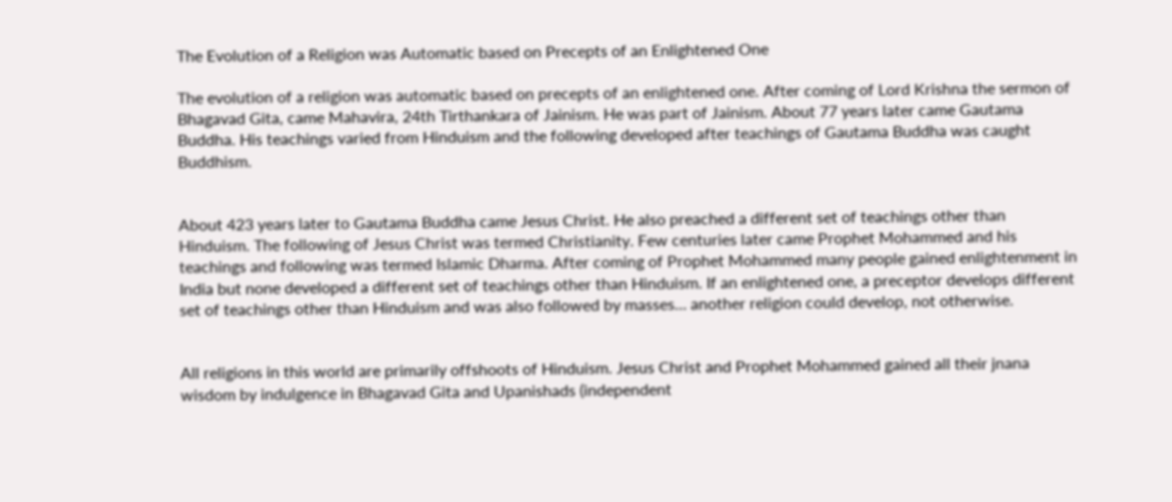The Evolution of a Religion was Automatic based on Precepts of an Enlightened One

The evolution of a religion was automatic based on precepts of an enlightened one. After coming of Lord Krishna the sermon of Bhagavad Gita, came Mahavira, 24th Tirthankara of Jainism. He was part of Jainism. About 77 years later came Gautama Buddha. His teachings varied from Hinduism and the following developed after teachings of Gautama Buddha was caught Buddhism.


About 423 years later to Gautama Buddha came Jesus Christ. He also preached a different set of teachings other than Hinduism. The following of Jesus Christ was termed Christianity. Few centuries later came Prophet Mohammed and his teachings and following was termed Islamic Dharma. After coming of Prophet Mohammed many people gained enlightenment in India but none developed a different set of teachings other than Hinduism. If an enlightened one, a preceptor develops different set of teachings other than Hinduism and was also followed by masses… another religion could develop, not otherwise.


All religions in this world are primarily offshoots of Hinduism. Jesus Christ and Prophet Mohammed gained all their jnana wisdom by indulgence in Bhagavad Gita and Upanishads (independent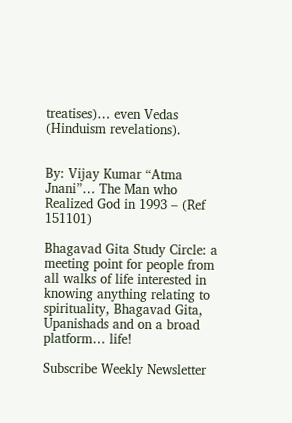treatises)… even Vedas (Hinduism revelations).


By: Vijay Kumar “Atma Jnani”… The Man who Realized God in 1993 – (Ref 151101)

Bhagavad Gita Study Circle: a meeting point for people from all walks of life interested in knowing anything relating to spirituality, Bhagavad Gita, Upanishads and on a broad platform… life!

Subscribe Weekly Newsletter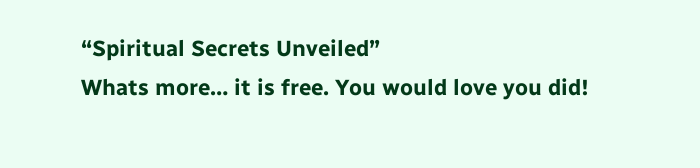“Spiritual Secrets Unveiled”
Whats more… it is free. You would love you did!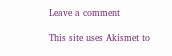Leave a comment

This site uses Akismet to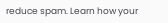reduce spam. Learn how your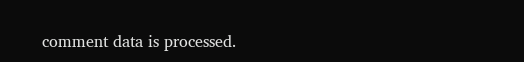comment data is processed.